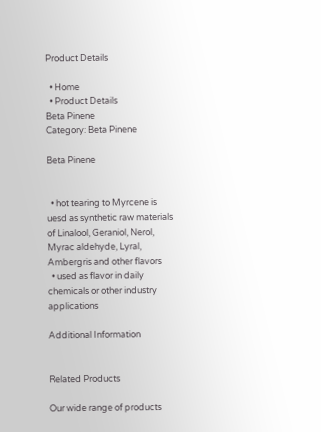Product Details

  • Home
  • Product Details
Beta Pinene
Category: Beta Pinene

Beta Pinene


  • hot tearing to Myrcene is uesd as synthetic raw materials of Linalool, Geraniol, Nerol, Myrac aldehyde, Lyral, Ambergris and other flavors
  • used as flavor in daily chemicals or other industry applications

Additional Information


Related Products

Our wide range of products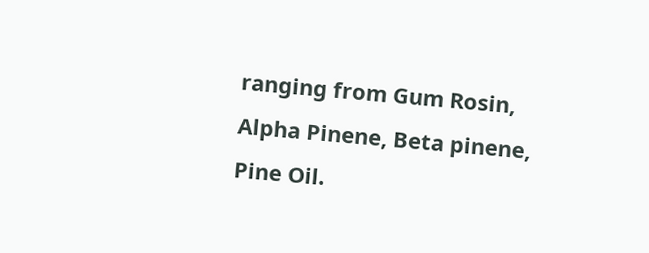ranging from Gum Rosin, Alpha Pinene, Beta pinene, Pine Oil.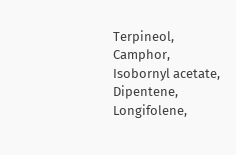Terpineol, Camphor, Isobornyl acetate, Dipentene, Longifolene,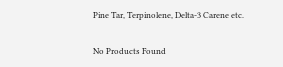Pine Tar, Terpinolene, Delta-3 Carene etc.

No Products Found